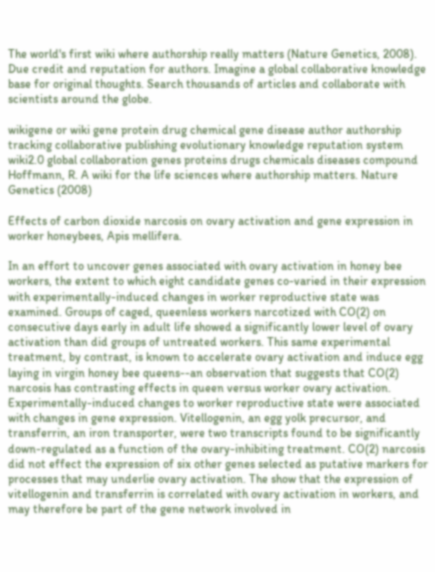The world's first wiki where authorship really matters (Nature Genetics, 2008). Due credit and reputation for authors. Imagine a global collaborative knowledge base for original thoughts. Search thousands of articles and collaborate with scientists around the globe.

wikigene or wiki gene protein drug chemical gene disease author authorship tracking collaborative publishing evolutionary knowledge reputation system wiki2.0 global collaboration genes proteins drugs chemicals diseases compound
Hoffmann, R. A wiki for the life sciences where authorship matters. Nature Genetics (2008)

Effects of carbon dioxide narcosis on ovary activation and gene expression in worker honeybees, Apis mellifera.

In an effort to uncover genes associated with ovary activation in honey bee workers, the extent to which eight candidate genes co-varied in their expression with experimentally-induced changes in worker reproductive state was examined. Groups of caged, queenless workers narcotized with CO(2) on consecutive days early in adult life showed a significantly lower level of ovary activation than did groups of untreated workers. This same experimental treatment, by contrast, is known to accelerate ovary activation and induce egg laying in virgin honey bee queens--an observation that suggests that CO(2) narcosis has contrasting effects in queen versus worker ovary activation. Experimentally-induced changes to worker reproductive state were associated with changes in gene expression. Vitellogenin, an egg yolk precursor, and transferrin, an iron transporter, were two transcripts found to be significantly down-regulated as a function of the ovary-inhibiting treatment. CO(2) narcosis did not effect the expression of six other genes selected as putative markers for processes that may underlie ovary activation. The show that the expression of vitellogenin and transferrin is correlated with ovary activation in workers, and may therefore be part of the gene network involved in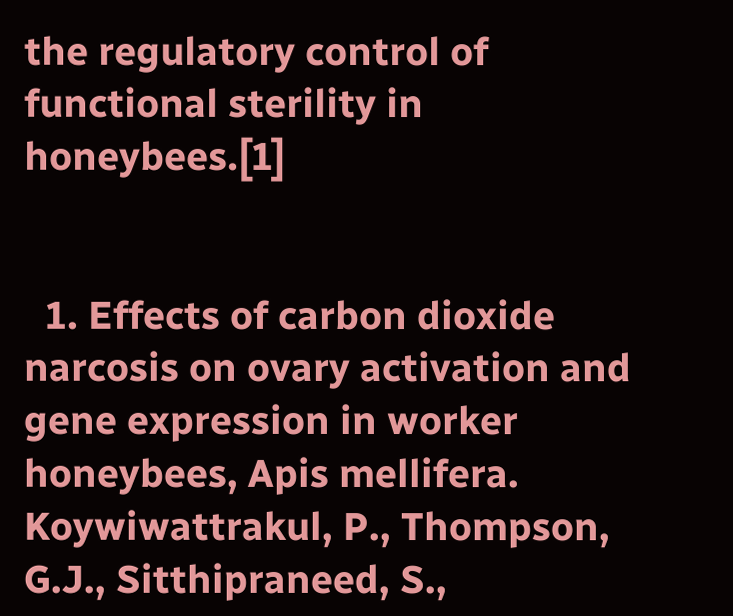the regulatory control of functional sterility in honeybees.[1]


  1. Effects of carbon dioxide narcosis on ovary activation and gene expression in worker honeybees, Apis mellifera. Koywiwattrakul, P., Thompson, G.J., Sitthipraneed, S.,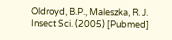Oldroyd, B.P., Maleszka, R. J. Insect Sci. (2005) [Pubmed]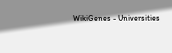WikiGenes - Universities